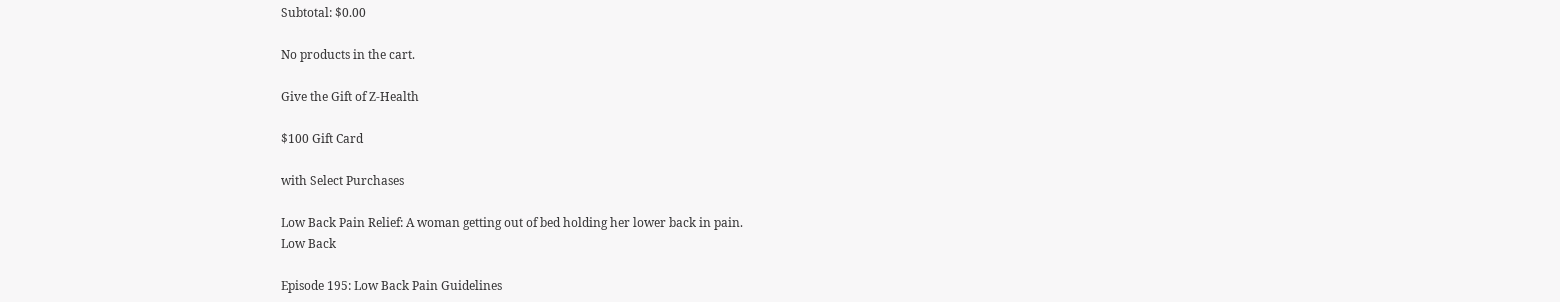Subtotal: $0.00

No products in the cart.

Give the Gift of Z-Health

$100 Gift Card

with Select Purchases

Low Back Pain Relief: A woman getting out of bed holding her lower back in pain.
Low Back

Episode 195: Low Back Pain Guidelines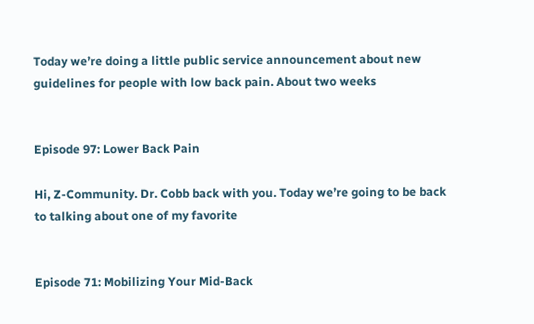Today we’re doing a little public service announcement about new guidelines for people with low back pain. About two weeks


Episode 97: Lower Back Pain

Hi, Z-Community. Dr. Cobb back with you. Today we’re going to be back to talking about one of my favorite


Episode 71: Mobilizing Your Mid-Back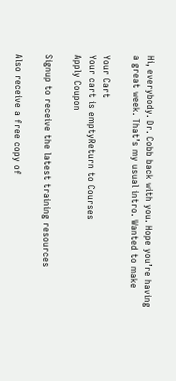Hi, everybody. Dr. Cobb back with you. Hope you’re having a great week. That’s my usual intro. Wanted to make

Your Cart
Your cart is emptyReturn to Courses
Apply Coupon

Signup to receive the latest training resources

Also receive a free copy of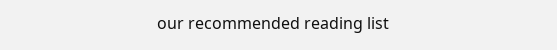our recommended reading list